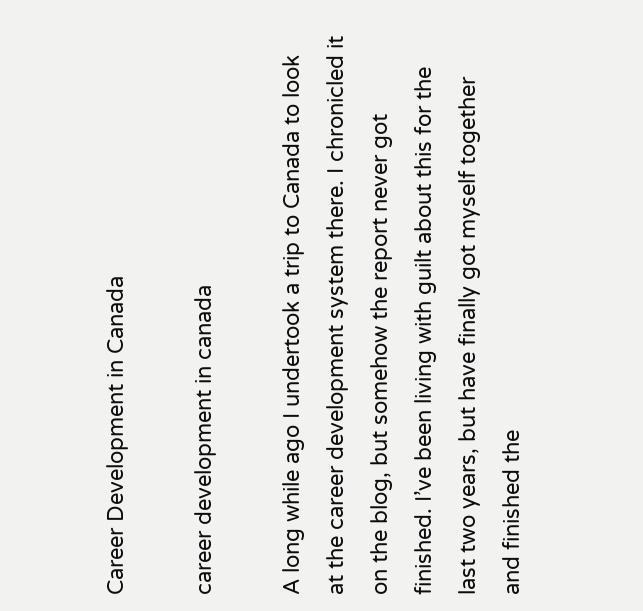Career Development in Canada

career development in canada

A long while ago I undertook a trip to Canada to look at the career development system there. I chronicled it on the blog, but somehow the report never got finished. I’ve been living with guilt about this for the last two years, but have finally got myself together and finished the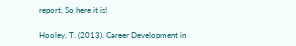report. So here it is!

Hooley, T. (2013). Career Development in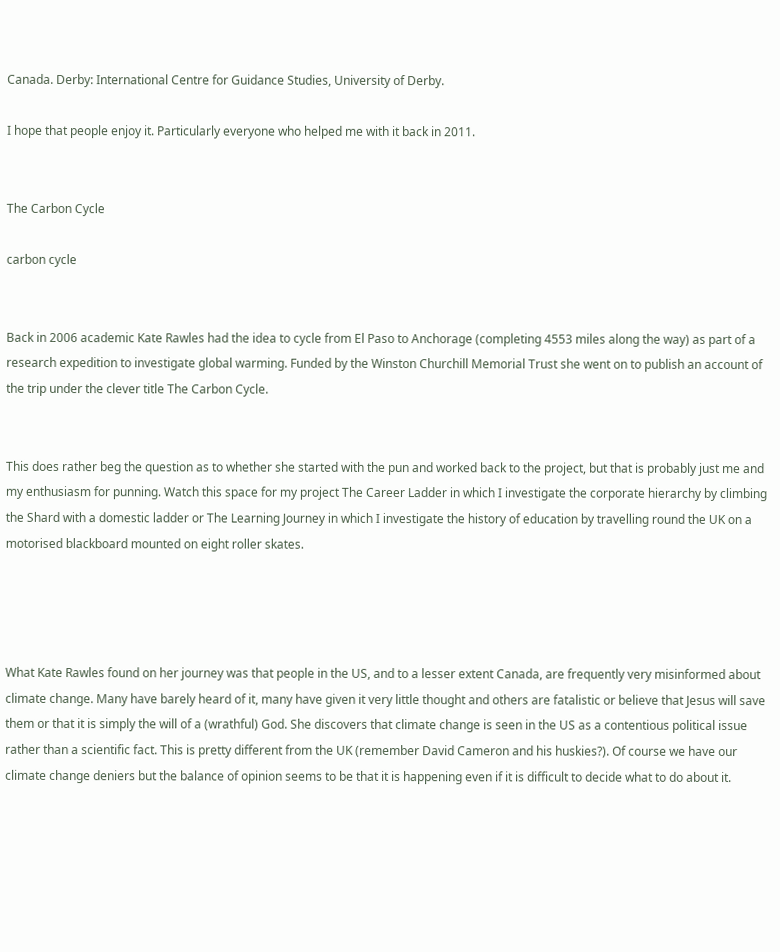Canada. Derby: International Centre for Guidance Studies, University of Derby.

I hope that people enjoy it. Particularly everyone who helped me with it back in 2011.


The Carbon Cycle

carbon cycle


Back in 2006 academic Kate Rawles had the idea to cycle from El Paso to Anchorage (completing 4553 miles along the way) as part of a research expedition to investigate global warming. Funded by the Winston Churchill Memorial Trust she went on to publish an account of the trip under the clever title The Carbon Cycle.


This does rather beg the question as to whether she started with the pun and worked back to the project, but that is probably just me and my enthusiasm for punning. Watch this space for my project The Career Ladder in which I investigate the corporate hierarchy by climbing the Shard with a domestic ladder or The Learning Journey in which I investigate the history of education by travelling round the UK on a motorised blackboard mounted on eight roller skates.




What Kate Rawles found on her journey was that people in the US, and to a lesser extent Canada, are frequently very misinformed about climate change. Many have barely heard of it, many have given it very little thought and others are fatalistic or believe that Jesus will save them or that it is simply the will of a (wrathful) God. She discovers that climate change is seen in the US as a contentious political issue rather than a scientific fact. This is pretty different from the UK (remember David Cameron and his huskies?). Of course we have our climate change deniers but the balance of opinion seems to be that it is happening even if it is difficult to decide what to do about it.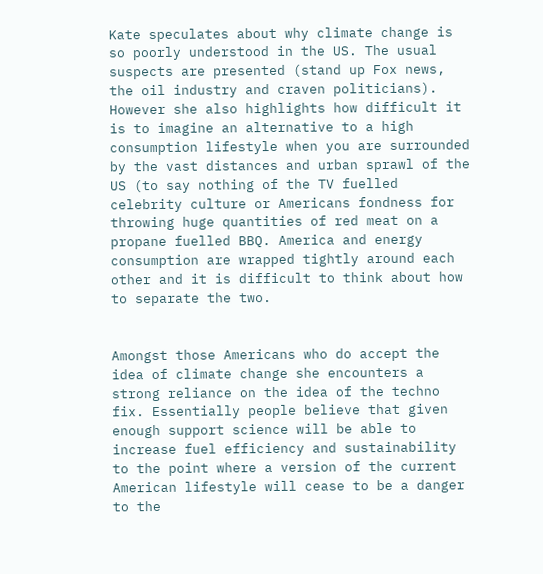Kate speculates about why climate change is so poorly understood in the US. The usual suspects are presented (stand up Fox news, the oil industry and craven politicians). However she also highlights how difficult it is to imagine an alternative to a high consumption lifestyle when you are surrounded by the vast distances and urban sprawl of the US (to say nothing of the TV fuelled celebrity culture or Americans fondness for throwing huge quantities of red meat on a propane fuelled BBQ. America and energy consumption are wrapped tightly around each other and it is difficult to think about how to separate the two.


Amongst those Americans who do accept the idea of climate change she encounters a strong reliance on the idea of the techno fix. Essentially people believe that given enough support science will be able to increase fuel efficiency and sustainability to the point where a version of the current American lifestyle will cease to be a danger to the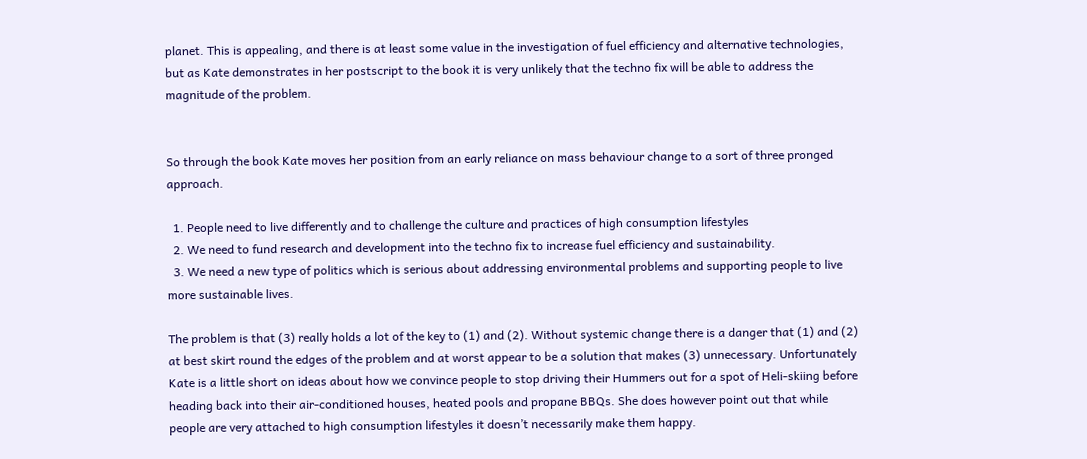planet. This is appealing, and there is at least some value in the investigation of fuel efficiency and alternative technologies, but as Kate demonstrates in her postscript to the book it is very unlikely that the techno fix will be able to address the magnitude of the problem.


So through the book Kate moves her position from an early reliance on mass behaviour change to a sort of three pronged approach.

  1. People need to live differently and to challenge the culture and practices of high consumption lifestyles
  2. We need to fund research and development into the techno fix to increase fuel efficiency and sustainability.
  3. We need a new type of politics which is serious about addressing environmental problems and supporting people to live more sustainable lives.

The problem is that (3) really holds a lot of the key to (1) and (2). Without systemic change there is a danger that (1) and (2) at best skirt round the edges of the problem and at worst appear to be a solution that makes (3) unnecessary. Unfortunately Kate is a little short on ideas about how we convince people to stop driving their Hummers out for a spot of Heli-skiing before heading back into their air-conditioned houses, heated pools and propane BBQs. She does however point out that while people are very attached to high consumption lifestyles it doesn’t necessarily make them happy.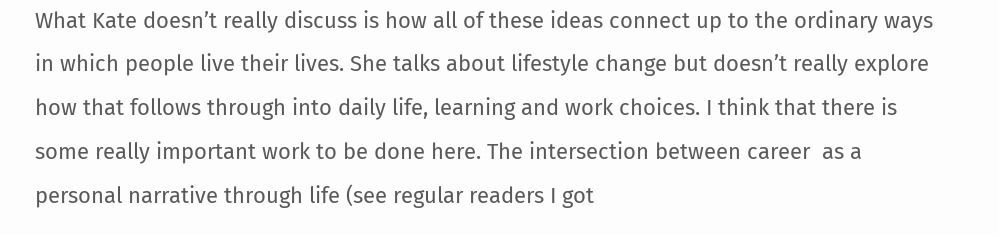What Kate doesn’t really discuss is how all of these ideas connect up to the ordinary ways in which people live their lives. She talks about lifestyle change but doesn’t really explore how that follows through into daily life, learning and work choices. I think that there is some really important work to be done here. The intersection between career  as a personal narrative through life (see regular readers I got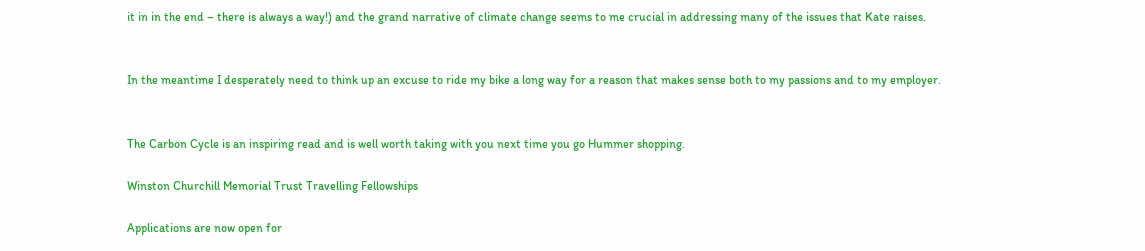it in in the end – there is always a way!) and the grand narrative of climate change seems to me crucial in addressing many of the issues that Kate raises.


In the meantime I desperately need to think up an excuse to ride my bike a long way for a reason that makes sense both to my passions and to my employer.


The Carbon Cycle is an inspiring read and is well worth taking with you next time you go Hummer shopping.

Winston Churchill Memorial Trust Travelling Fellowships

Applications are now open for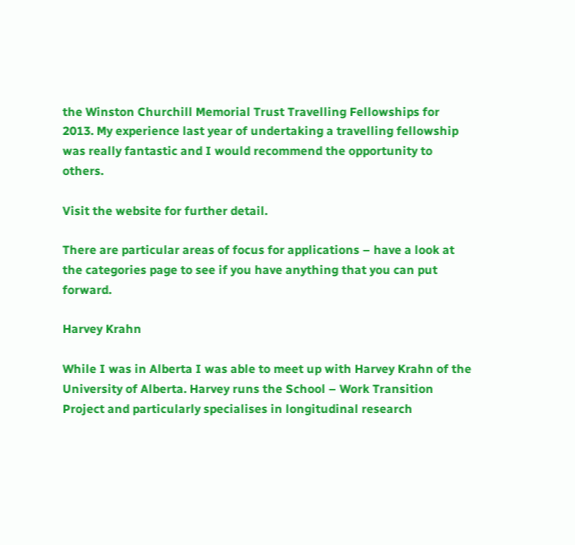the Winston Churchill Memorial Trust Travelling Fellowships for 2013. My experience last year of undertaking a travelling fellowship was really fantastic and I would recommend the opportunity to others.

Visit the website for further detail.

There are particular areas of focus for applications – have a look at the categories page to see if you have anything that you can put forward.

Harvey Krahn

While I was in Alberta I was able to meet up with Harvey Krahn of the University of Alberta. Harvey runs the School – Work Transition Project and particularly specialises in longitudinal research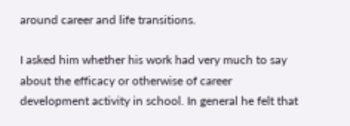around career and life transitions.

I asked him whether his work had very much to say about the efficacy or otherwise of career development activity in school. In general he felt that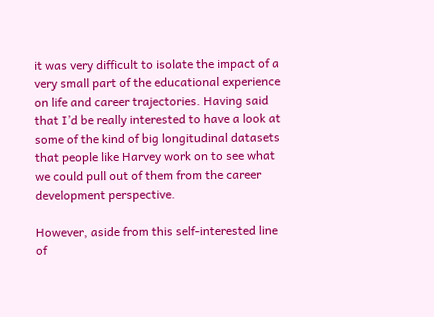it was very difficult to isolate the impact of a very small part of the educational experience on life and career trajectories. Having said that I’d be really interested to have a look at some of the kind of big longitudinal datasets that people like Harvey work on to see what we could pull out of them from the career development perspective.

However, aside from this self-interested line of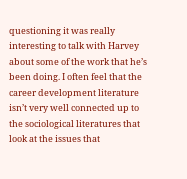questioning it was really interesting to talk with Harvey about some of the work that he’s been doing. I often feel that the career development literature isn’t very well connected up to the sociological literatures that look at the issues that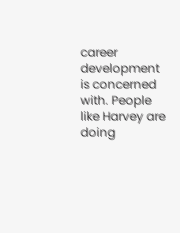career development is concerned with. People like Harvey are doing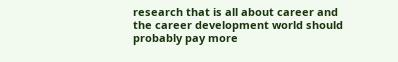research that is all about career and the career development world should probably pay more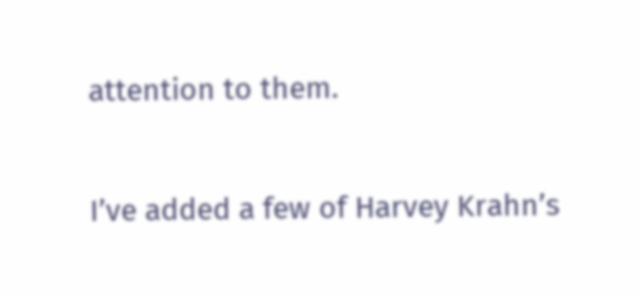attention to them.

I’ve added a few of Harvey Krahn’s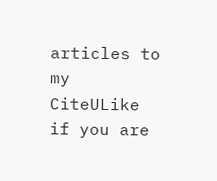articles to my CiteULike if you are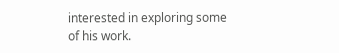interested in exploring some of his work.